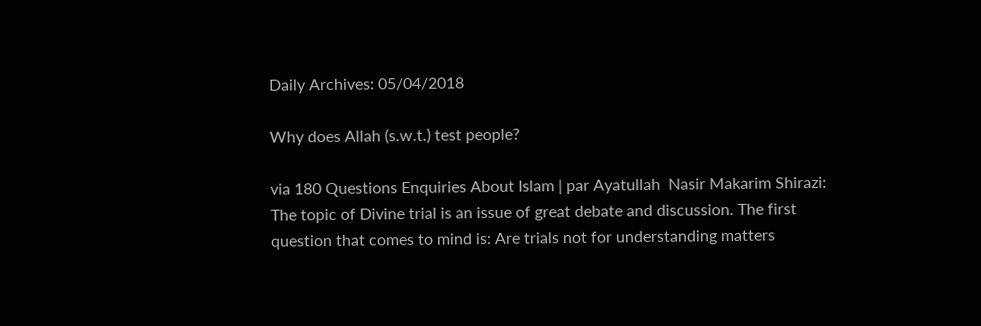Daily Archives: 05/04/2018

Why does Allah (s.w.t.) test people?

via 180 Questions Enquiries About Islam | par Ayatullah  Nasir Makarim Shirazi: The topic of Divine trial is an issue of great debate and discussion. The first question that comes to mind is: Are trials not for understanding matters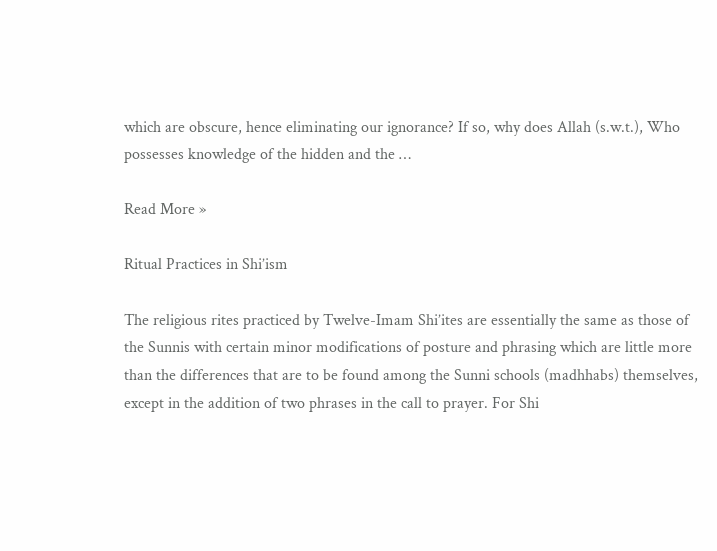which are obscure, hence eliminating our ignorance? If so, why does Allah (s.w.t.), Who possesses knowledge of the hidden and the …

Read More »

Ritual Practices in Shi’ism

The religious rites practiced by Twelve-Imam Shi’ites are essentially the same as those of the Sunnis with certain minor modifications of posture and phrasing which are little more than the differences that are to be found among the Sunni schools (madhhabs) themselves, except in the addition of two phrases in the call to prayer. For Shi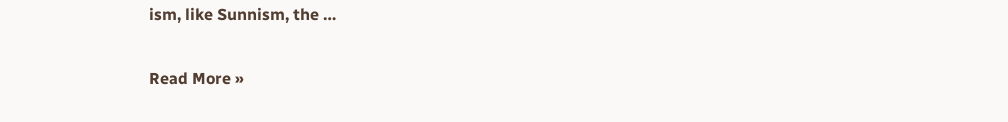ism, like Sunnism, the …

Read More »